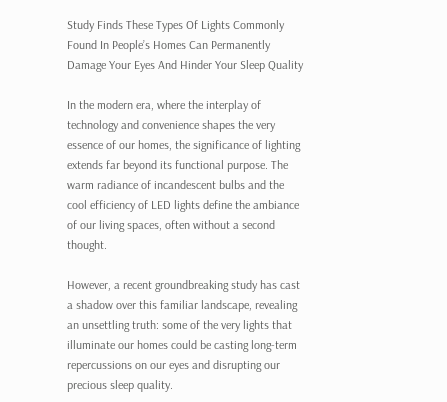Study Finds These Types Of Lights Commonly Found In People’s Homes Can Permanently Damage Your Eyes And Hinder Your Sleep Quality

In the modern era, where the interplay of technology and convenience shapes the very essence of our homes, the significance of lighting extends far beyond its functional purpose. The warm radiance of incandescent bulbs and the cool efficiency of LED lights define the ambiance of our living spaces, often without a second thought.

However, a recent groundbreaking study has cast a shadow over this familiar landscape, revealing an unsettling truth: some of the very lights that illuminate our homes could be casting long-term repercussions on our eyes and disrupting our precious sleep quality.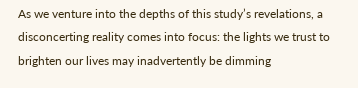As we venture into the depths of this study’s revelations, a disconcerting reality comes into focus: the lights we trust to brighten our lives may inadvertently be dimming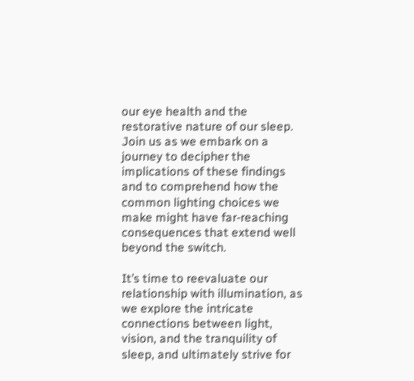our eye health and the restorative nature of our sleep. Join us as we embark on a journey to decipher the implications of these findings and to comprehend how the common lighting choices we make might have far-reaching consequences that extend well beyond the switch.

It’s time to reevaluate our relationship with illumination, as we explore the intricate connections between light, vision, and the tranquility of sleep, and ultimately strive for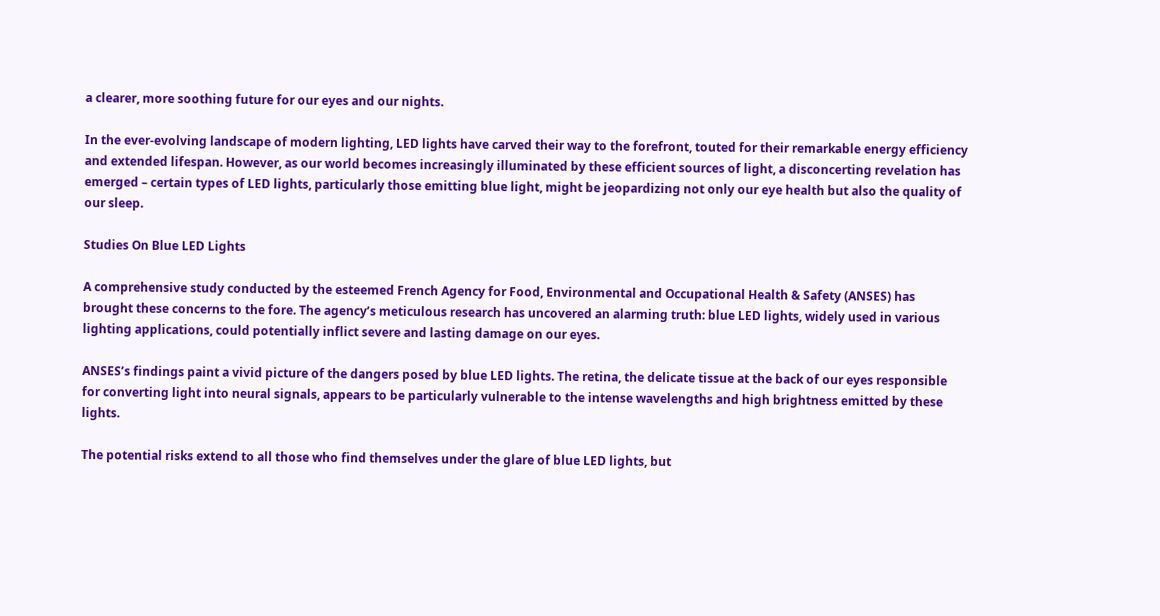a clearer, more soothing future for our eyes and our nights.

In the ever-evolving landscape of modern lighting, LED lights have carved their way to the forefront, touted for their remarkable energy efficiency and extended lifespan. However, as our world becomes increasingly illuminated by these efficient sources of light, a disconcerting revelation has emerged – certain types of LED lights, particularly those emitting blue light, might be jeopardizing not only our eye health but also the quality of our sleep.

Studies On Blue LED Lights

A comprehensive study conducted by the esteemed French Agency for Food, Environmental and Occupational Health & Safety (ANSES) has brought these concerns to the fore. The agency’s meticulous research has uncovered an alarming truth: blue LED lights, widely used in various lighting applications, could potentially inflict severe and lasting damage on our eyes.

ANSES’s findings paint a vivid picture of the dangers posed by blue LED lights. The retina, the delicate tissue at the back of our eyes responsible for converting light into neural signals, appears to be particularly vulnerable to the intense wavelengths and high brightness emitted by these lights.

The potential risks extend to all those who find themselves under the glare of blue LED lights, but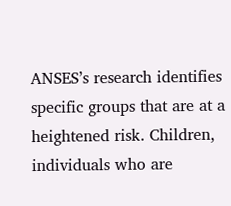ANSES’s research identifies specific groups that are at a heightened risk. Children, individuals who are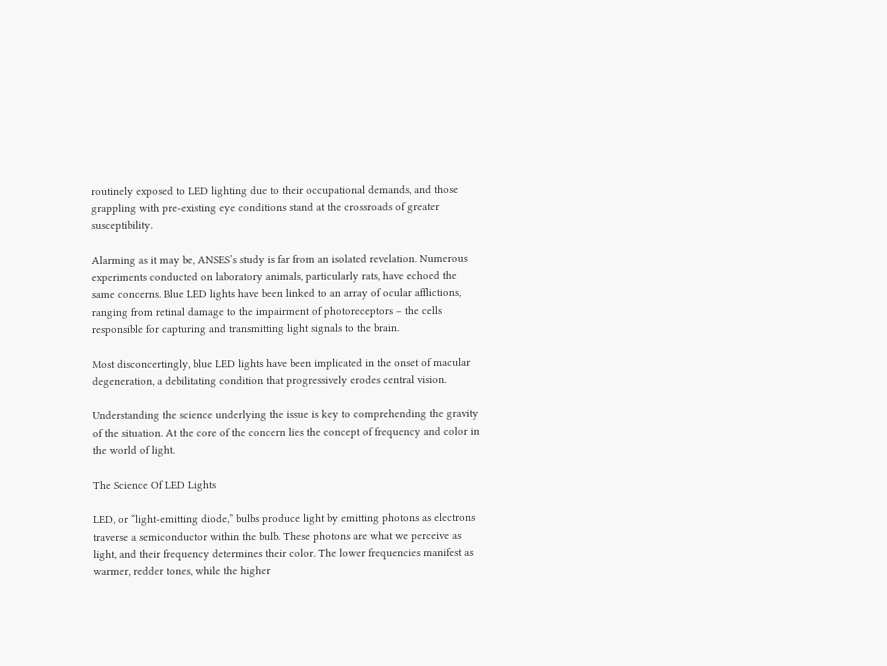routinely exposed to LED lighting due to their occupational demands, and those grappling with pre-existing eye conditions stand at the crossroads of greater susceptibility.

Alarming as it may be, ANSES’s study is far from an isolated revelation. Numerous experiments conducted on laboratory animals, particularly rats, have echoed the same concerns. Blue LED lights have been linked to an array of ocular afflictions, ranging from retinal damage to the impairment of photoreceptors – the cells responsible for capturing and transmitting light signals to the brain.

Most disconcertingly, blue LED lights have been implicated in the onset of macular degeneration, a debilitating condition that progressively erodes central vision.

Understanding the science underlying the issue is key to comprehending the gravity of the situation. At the core of the concern lies the concept of frequency and color in the world of light.

The Science Of LED Lights

LED, or “light-emitting diode,” bulbs produce light by emitting photons as electrons traverse a semiconductor within the bulb. These photons are what we perceive as light, and their frequency determines their color. The lower frequencies manifest as warmer, redder tones, while the higher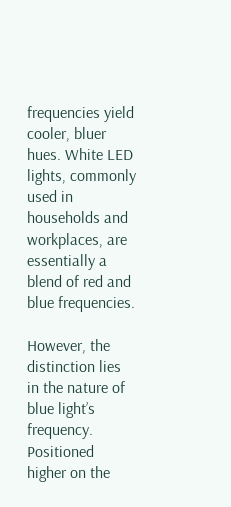frequencies yield cooler, bluer hues. White LED lights, commonly used in households and workplaces, are essentially a blend of red and blue frequencies.

However, the distinction lies in the nature of blue light’s frequency. Positioned higher on the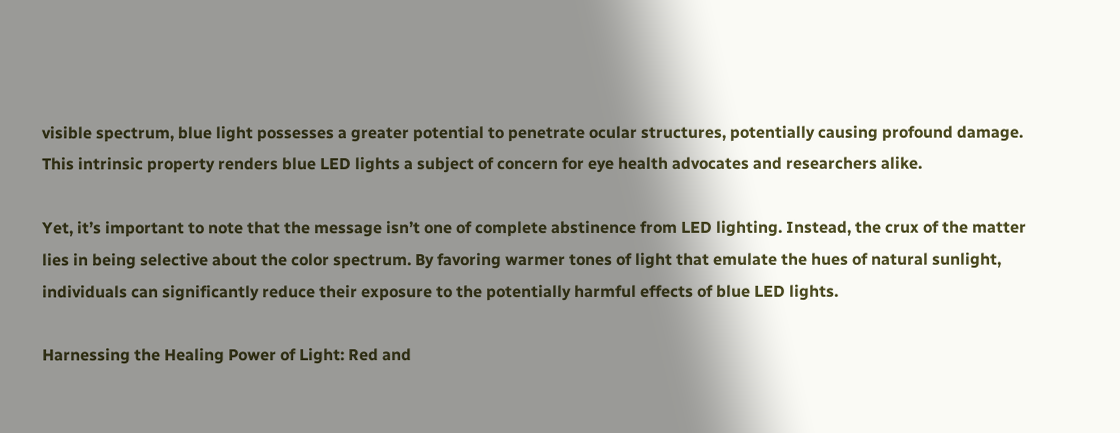visible spectrum, blue light possesses a greater potential to penetrate ocular structures, potentially causing profound damage. This intrinsic property renders blue LED lights a subject of concern for eye health advocates and researchers alike.

Yet, it’s important to note that the message isn’t one of complete abstinence from LED lighting. Instead, the crux of the matter lies in being selective about the color spectrum. By favoring warmer tones of light that emulate the hues of natural sunlight, individuals can significantly reduce their exposure to the potentially harmful effects of blue LED lights.

Harnessing the Healing Power of Light: Red and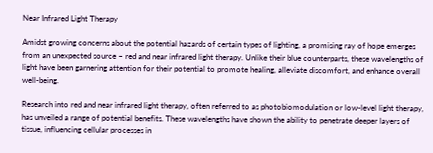Near Infrared Light Therapy

Amidst growing concerns about the potential hazards of certain types of lighting, a promising ray of hope emerges from an unexpected source – red and near infrared light therapy. Unlike their blue counterparts, these wavelengths of light have been garnering attention for their potential to promote healing, alleviate discomfort, and enhance overall well-being.

Research into red and near infrared light therapy, often referred to as photobiomodulation or low-level light therapy, has unveiled a range of potential benefits. These wavelengths have shown the ability to penetrate deeper layers of tissue, influencing cellular processes in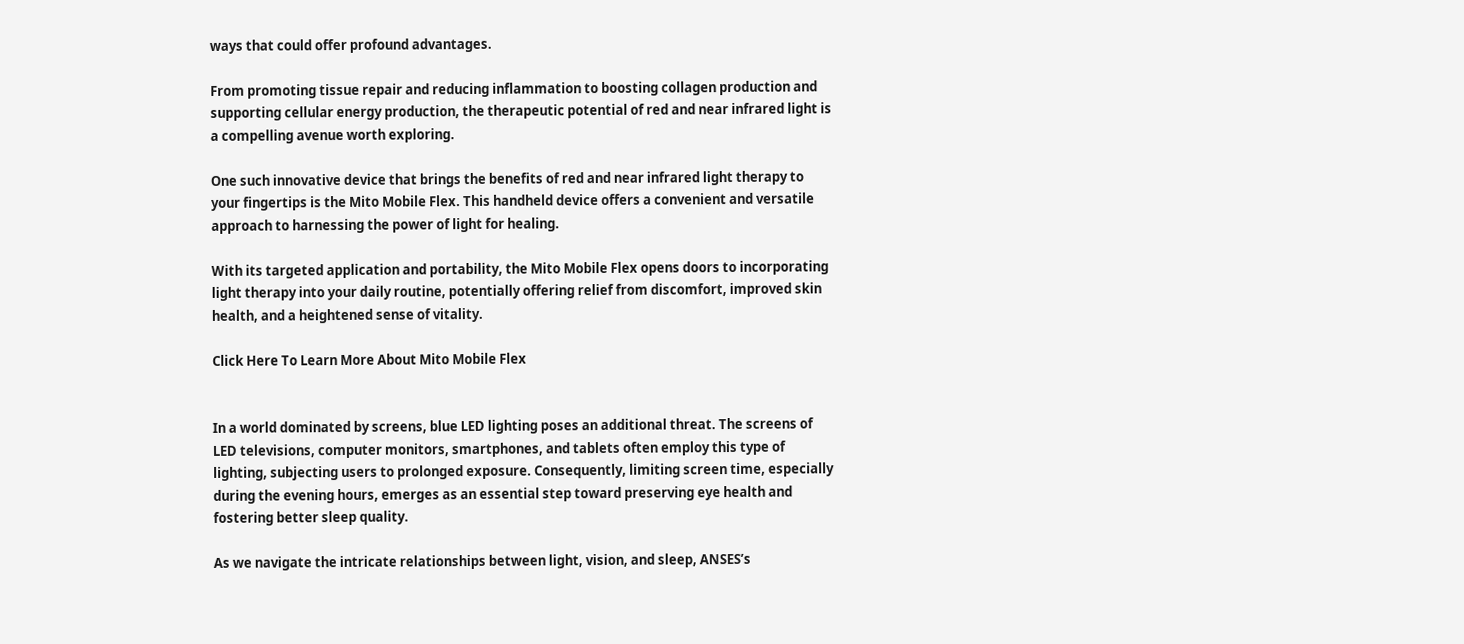ways that could offer profound advantages.

From promoting tissue repair and reducing inflammation to boosting collagen production and supporting cellular energy production, the therapeutic potential of red and near infrared light is a compelling avenue worth exploring.

One such innovative device that brings the benefits of red and near infrared light therapy to your fingertips is the Mito Mobile Flex. This handheld device offers a convenient and versatile approach to harnessing the power of light for healing.

With its targeted application and portability, the Mito Mobile Flex opens doors to incorporating light therapy into your daily routine, potentially offering relief from discomfort, improved skin health, and a heightened sense of vitality.

Click Here To Learn More About Mito Mobile Flex


In a world dominated by screens, blue LED lighting poses an additional threat. The screens of LED televisions, computer monitors, smartphones, and tablets often employ this type of lighting, subjecting users to prolonged exposure. Consequently, limiting screen time, especially during the evening hours, emerges as an essential step toward preserving eye health and fostering better sleep quality.

As we navigate the intricate relationships between light, vision, and sleep, ANSES’s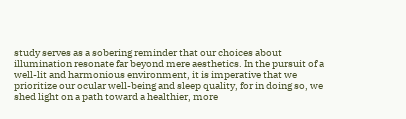study serves as a sobering reminder that our choices about illumination resonate far beyond mere aesthetics. In the pursuit of a well-lit and harmonious environment, it is imperative that we prioritize our ocular well-being and sleep quality, for in doing so, we shed light on a path toward a healthier, more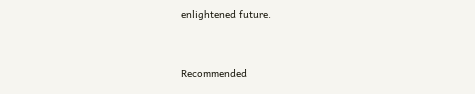enlightened future.


Recommended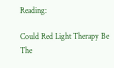Reading:

Could Red Light Therapy Be The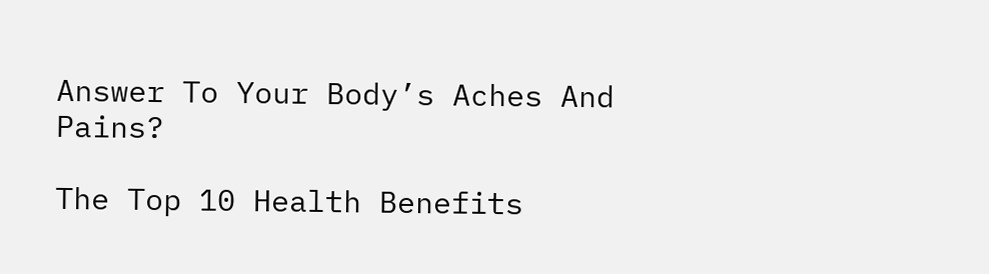Answer To Your Body’s Aches And Pains?

The Top 10 Health Benefits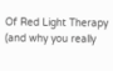Of Red Light Therapy (and why you really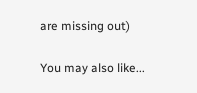are missing out)

You may also like...